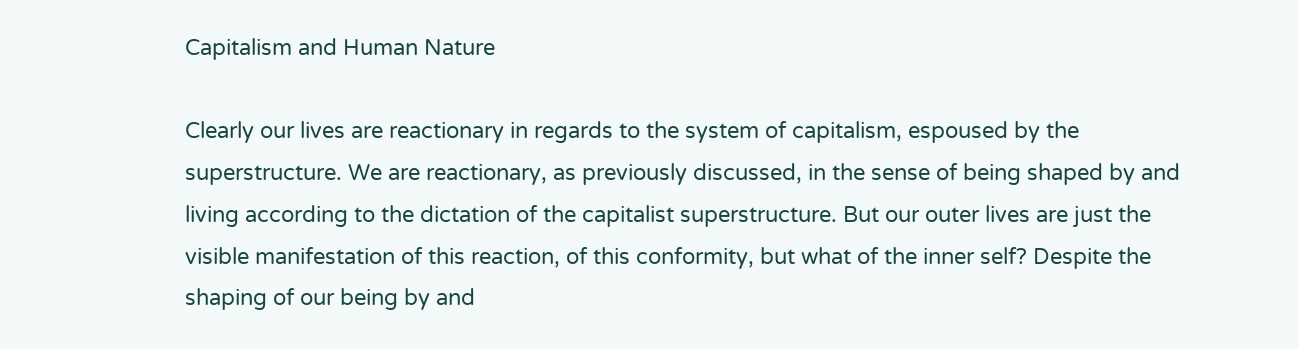Capitalism and Human Nature

Clearly our lives are reactionary in regards to the system of capitalism, espoused by the superstructure. We are reactionary, as previously discussed, in the sense of being shaped by and living according to the dictation of the capitalist superstructure. But our outer lives are just the visible manifestation of this reaction, of this conformity, but what of the inner self? Despite the shaping of our being by and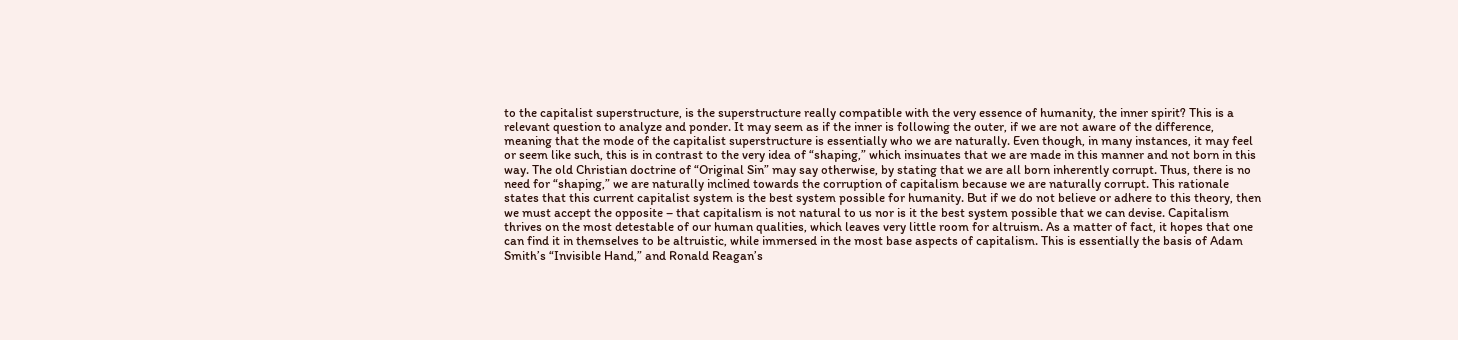to the capitalist superstructure, is the superstructure really compatible with the very essence of humanity, the inner spirit? This is a relevant question to analyze and ponder. It may seem as if the inner is following the outer, if we are not aware of the difference, meaning that the mode of the capitalist superstructure is essentially who we are naturally. Even though, in many instances, it may feel or seem like such, this is in contrast to the very idea of “shaping,” which insinuates that we are made in this manner and not born in this way. The old Christian doctrine of “Original Sin” may say otherwise, by stating that we are all born inherently corrupt. Thus, there is no need for “shaping,” we are naturally inclined towards the corruption of capitalism because we are naturally corrupt. This rationale states that this current capitalist system is the best system possible for humanity. But if we do not believe or adhere to this theory, then we must accept the opposite – that capitalism is not natural to us nor is it the best system possible that we can devise. Capitalism thrives on the most detestable of our human qualities, which leaves very little room for altruism. As a matter of fact, it hopes that one can find it in themselves to be altruistic, while immersed in the most base aspects of capitalism. This is essentially the basis of Adam Smith’s “Invisible Hand,” and Ronald Reagan’s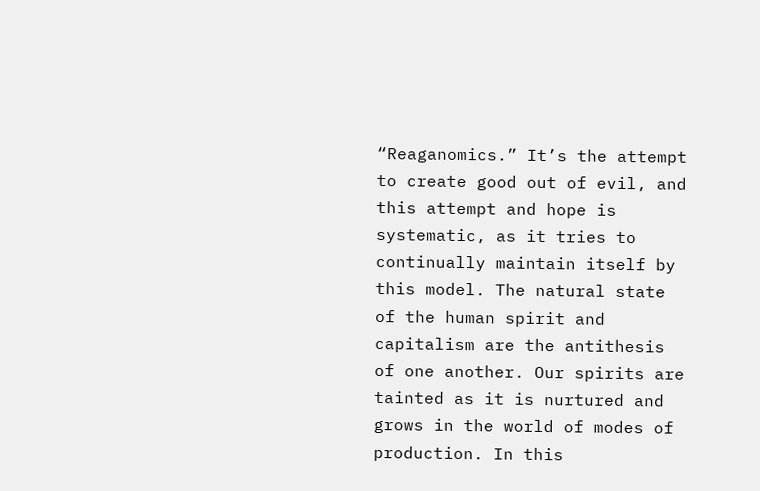“Reaganomics.” It’s the attempt to create good out of evil, and this attempt and hope is systematic, as it tries to continually maintain itself by this model. The natural state of the human spirit and capitalism are the antithesis of one another. Our spirits are tainted as it is nurtured and grows in the world of modes of production. In this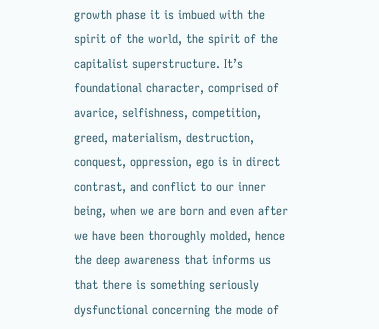growth phase it is imbued with the spirit of the world, the spirit of the capitalist superstructure. It’s foundational character, comprised of avarice, selfishness, competition, greed, materialism, destruction, conquest, oppression, ego is in direct contrast, and conflict to our inner being, when we are born and even after we have been thoroughly molded, hence the deep awareness that informs us that there is something seriously dysfunctional concerning the mode of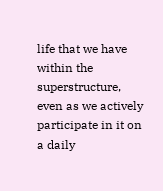life that we have within the superstructure, even as we actively participate in it on a daily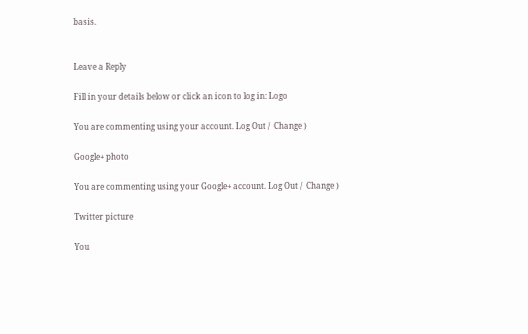basis.


Leave a Reply

Fill in your details below or click an icon to log in: Logo

You are commenting using your account. Log Out /  Change )

Google+ photo

You are commenting using your Google+ account. Log Out /  Change )

Twitter picture

You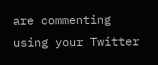are commenting using your Twitter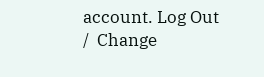account. Log Out /  Change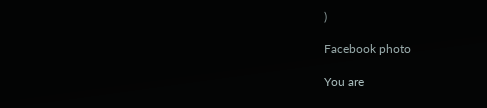)

Facebook photo

You are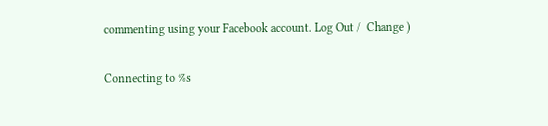commenting using your Facebook account. Log Out /  Change )

Connecting to %s